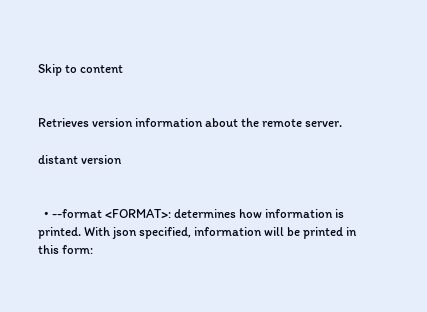Skip to content


Retrieves version information about the remote server.

distant version


  • --format <FORMAT>: determines how information is printed. With json specified, information will be printed in this form: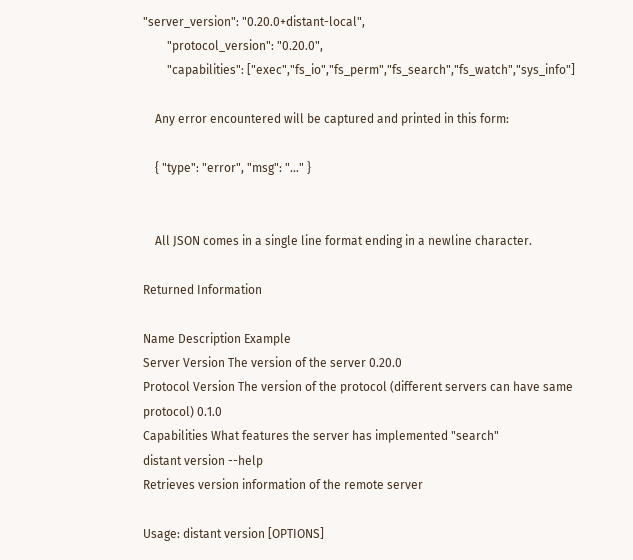"server_version": "0.20.0+distant-local",
        "protocol_version": "0.20.0",
        "capabilities": ["exec","fs_io","fs_perm","fs_search","fs_watch","sys_info"]

    Any error encountered will be captured and printed in this form:

    { "type": "error", "msg": "..." }


    All JSON comes in a single line format ending in a newline character.

Returned Information

Name Description Example
Server Version The version of the server 0.20.0
Protocol Version The version of the protocol (different servers can have same protocol) 0.1.0
Capabilities What features the server has implemented "search"
distant version --help
Retrieves version information of the remote server

Usage: distant version [OPTIONS]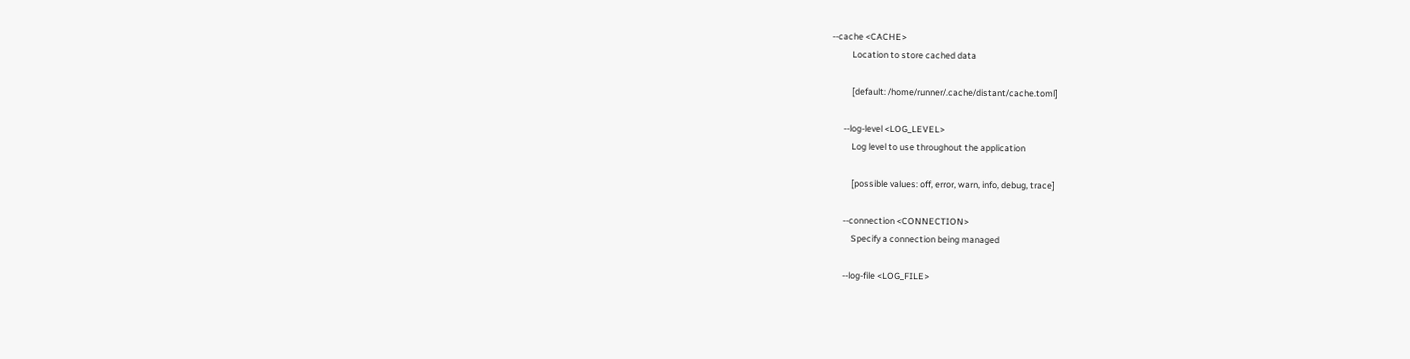--cache <CACHE>
          Location to store cached data

          [default: /home/runner/.cache/distant/cache.toml]

      --log-level <LOG_LEVEL>
          Log level to use throughout the application

          [possible values: off, error, warn, info, debug, trace]

      --connection <CONNECTION>
          Specify a connection being managed

      --log-file <LOG_FILE>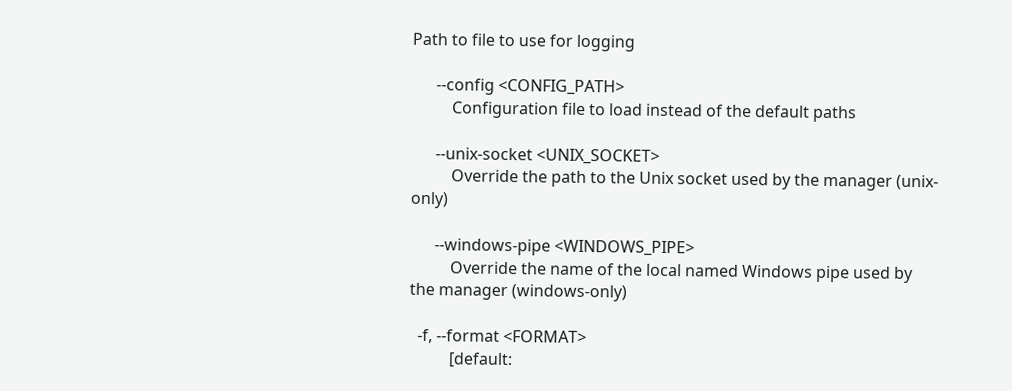Path to file to use for logging

      --config <CONFIG_PATH>
          Configuration file to load instead of the default paths

      --unix-socket <UNIX_SOCKET>
          Override the path to the Unix socket used by the manager (unix-only)

      --windows-pipe <WINDOWS_PIPE>
          Override the name of the local named Windows pipe used by the manager (windows-only)

  -f, --format <FORMAT>
          [default: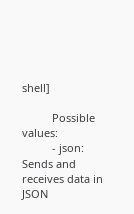shell]

          Possible values:
          - json:  Sends and receives data in JSON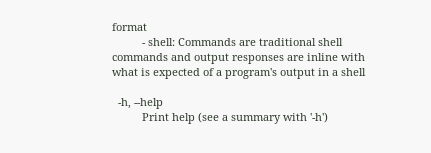format
          - shell: Commands are traditional shell commands and output responses are inline with what is expected of a program's output in a shell

  -h, --help
          Print help (see a summary with '-h')